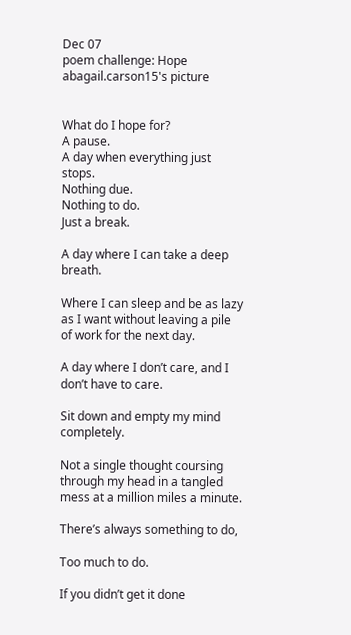Dec 07
poem challenge: Hope
abagail.carson15's picture


What do I hope for?
A pause.
A day when everything just stops.
Nothing due.
Nothing to do.
Just a break.

A day where I can take a deep breath.

Where I can sleep and be as lazy as I want without leaving a pile of work for the next day.

A day where I don’t care, and I don’t have to care.

Sit down and empty my mind completely.

Not a single thought coursing through my head in a tangled mess at a million miles a minute.

There’s always something to do,

Too much to do.

If you didn’t get it done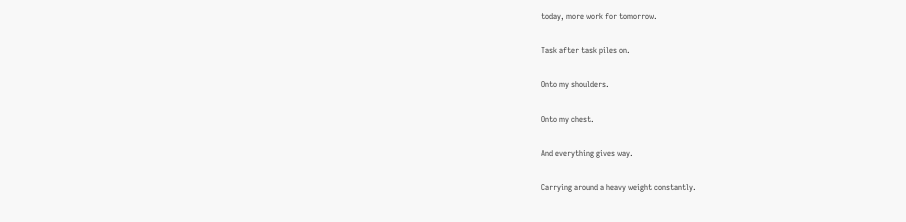today, more work for tomorrow.

Task after task piles on.

Onto my shoulders.

Onto my chest.

And everything gives way.

Carrying around a heavy weight constantly.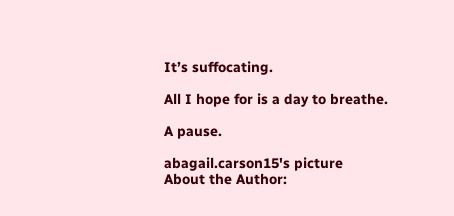It’s suffocating.

All I hope for is a day to breathe.

A pause.

abagail.carson15's picture
About the Author: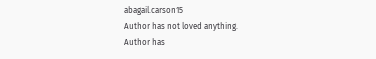abagail.carson15
Author has not loved anything.
Author has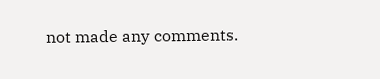not made any comments.